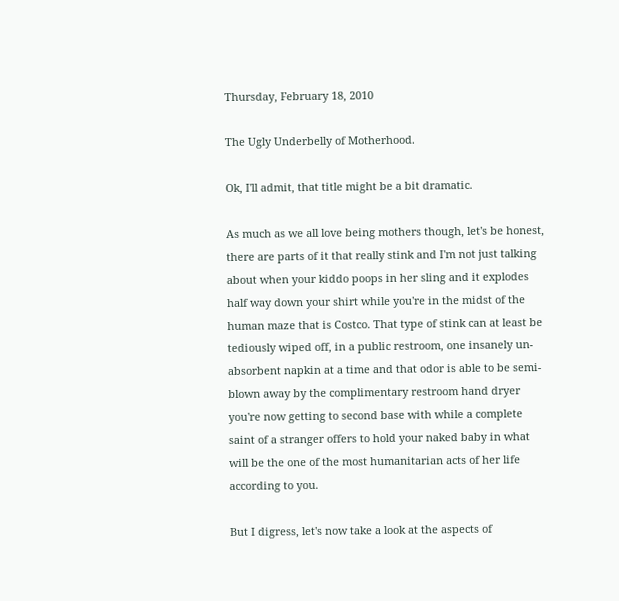Thursday, February 18, 2010

The Ugly Underbelly of Motherhood.

Ok, I'll admit, that title might be a bit dramatic.

As much as we all love being mothers though, let's be honest, there are parts of it that really stink and I'm not just talking
about when your kiddo poops in her sling and it explodes half way down your shirt while you're in the midst of the human maze that is Costco. That type of stink can at least be tediously wiped off, in a public restroom, one insanely un-absorbent napkin at a time and that odor is able to be semi-blown away by the complimentary restroom hand dryer you're now getting to second base with while a complete saint of a stranger offers to hold your naked baby in what will be the one of the most humanitarian acts of her life according to you.

But I digress, let's now take a look at the aspects of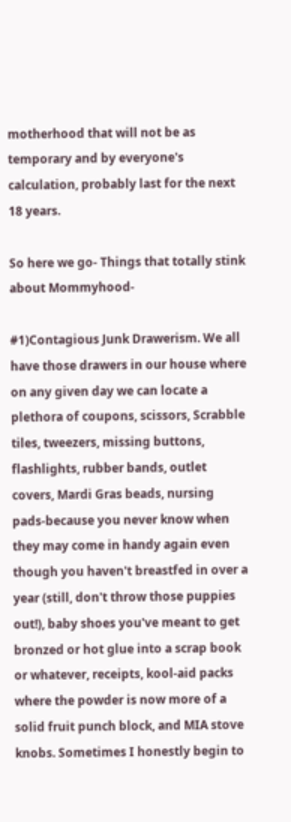motherhood that will not be as temporary and by everyone's calculation, probably last for the next 18 years.

So here we go- Things that totally stink about Mommyhood-

#1)Contagious Junk Drawerism. We all have those drawers in our house where on any given day we can locate a plethora of coupons, scissors, Scrabble tiles, tweezers, missing buttons, flashlights, rubber bands, outlet covers, Mardi Gras beads, nursing pads-because you never know when they may come in handy again even though you haven't breastfed in over a year (still, don't throw those puppies out!), baby shoes you've meant to get bronzed or hot glue into a scrap book or whatever, receipts, kool-aid packs where the powder is now more of a solid fruit punch block, and MIA stove knobs. Sometimes I honestly begin to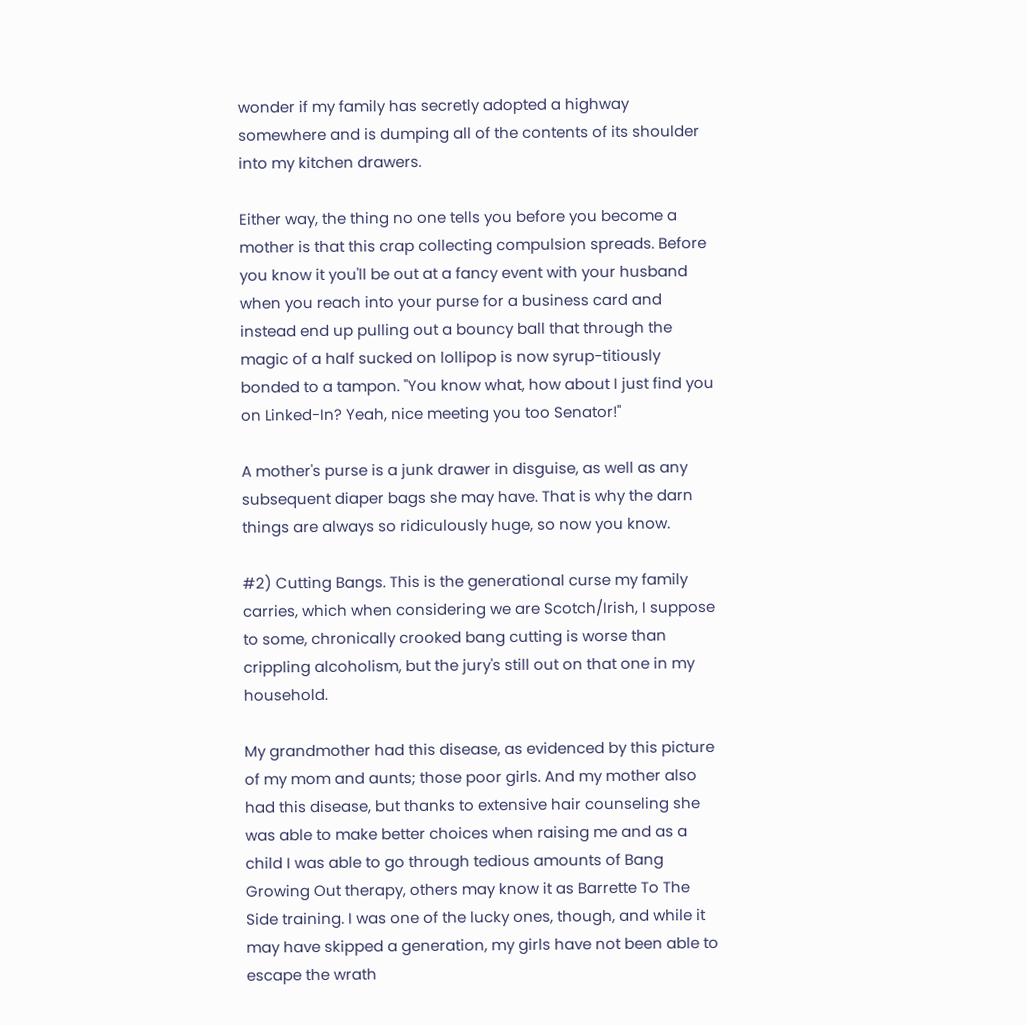wonder if my family has secretly adopted a highway somewhere and is dumping all of the contents of its shoulder into my kitchen drawers.

Either way, the thing no one tells you before you become a mother is that this crap collecting compulsion spreads. Before you know it you'll be out at a fancy event with your husband when you reach into your purse for a business card and instead end up pulling out a bouncy ball that through the magic of a half sucked on lollipop is now syrup-titiously bonded to a tampon. "You know what, how about I just find you on Linked-In? Yeah, nice meeting you too Senator!"

A mother's purse is a junk drawer in disguise, as well as any subsequent diaper bags she may have. That is why the darn things are always so ridiculously huge, so now you know.

#2) Cutting Bangs. This is the generational curse my family carries, which when considering we are Scotch/Irish, I suppose to some, chronically crooked bang cutting is worse than crippling alcoholism, but the jury's still out on that one in my household.

My grandmother had this disease, as evidenced by this picture of my mom and aunts; those poor girls. And my mother also had this disease, but thanks to extensive hair counseling she was able to make better choices when raising me and as a child I was able to go through tedious amounts of Bang Growing Out therapy, others may know it as Barrette To The Side training. I was one of the lucky ones, though, and while it may have skipped a generation, my girls have not been able to escape the wrath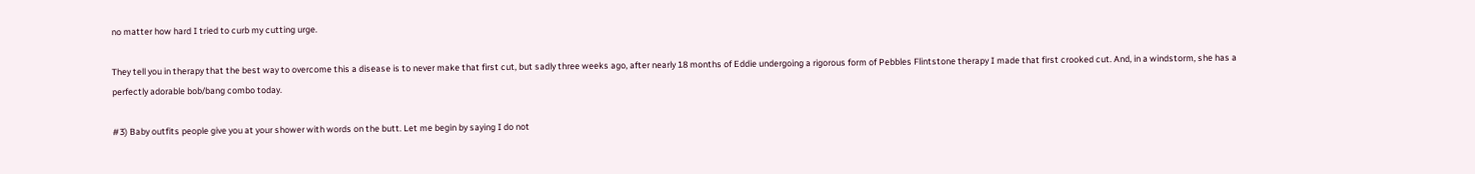no matter how hard I tried to curb my cutting urge.

They tell you in therapy that the best way to overcome this a disease is to never make that first cut, but sadly three weeks ago, after nearly 18 months of Eddie undergoing a rigorous form of Pebbles Flintstone therapy I made that first crooked cut. And, in a windstorm, she has a perfectly adorable bob/bang combo today.

#3) Baby outfits people give you at your shower with words on the butt. Let me begin by saying I do not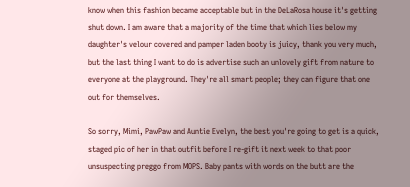know when this fashion became acceptable but in the DeLaRosa house it's getting shut down. I am aware that a majority of the time that which lies below my daughter's velour covered and pamper laden booty is juicy, thank you very much, but the last thing I want to do is advertise such an unlovely gift from nature to everyone at the playground. They're all smart people; they can figure that one out for themselves.

So sorry, Mimi, PawPaw and Auntie Evelyn, the best you're going to get is a quick, staged pic of her in that outfit before I re-gift it next week to that poor unsuspecting preggo from MOPS. Baby pants with words on the butt are the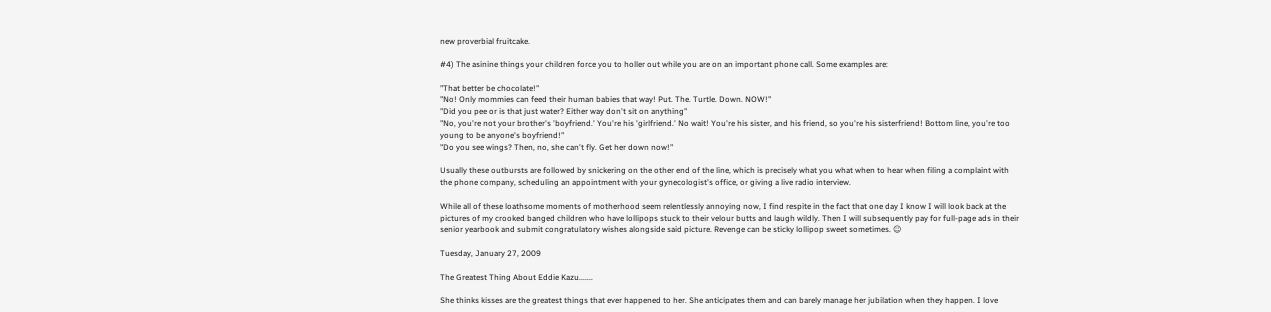new proverbial fruitcake.

#4) The asinine things your children force you to holler out while you are on an important phone call. Some examples are:

"That better be chocolate!"
"No! Only mommies can feed their human babies that way! Put. The. Turtle. Down. NOW!"
"Did you pee or is that just water? Either way don't sit on anything"
"No, you're not your brother's 'boyfriend.' You're his 'girlfriend.' No wait! You're his sister, and his friend, so you're his sisterfriend! Bottom line, you're too young to be anyone's boyfriend!"
"Do you see wings? Then, no, she can't fly. Get her down now!"

Usually these outbursts are followed by snickering on the other end of the line, which is precisely what you what when to hear when filing a complaint with the phone company, scheduling an appointment with your gynecologist's office, or giving a live radio interview.

While all of these loathsome moments of motherhood seem relentlessly annoying now, I find respite in the fact that one day I know I will look back at the pictures of my crooked banged children who have lollipops stuck to their velour butts and laugh wildly. Then I will subsequently pay for full-page ads in their senior yearbook and submit congratulatory wishes alongside said picture. Revenge can be sticky lollipop sweet sometimes. ☺

Tuesday, January 27, 2009

The Greatest Thing About Eddie Kazu.......

She thinks kisses are the greatest things that ever happened to her. She anticipates them and can barely manage her jubilation when they happen. I love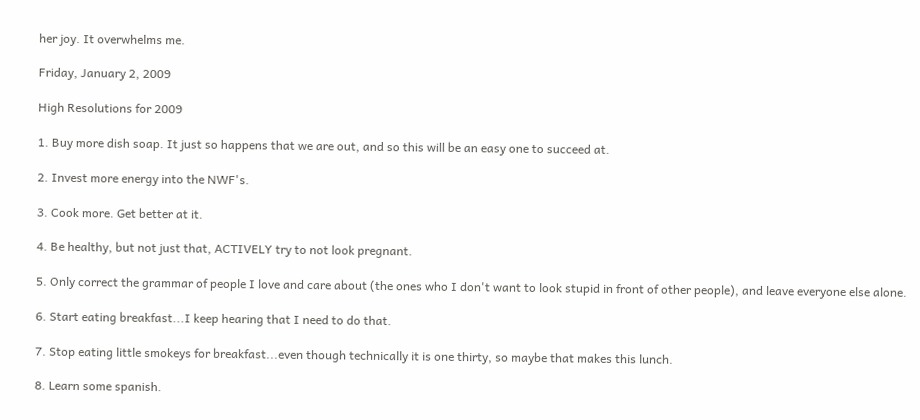her joy. It overwhelms me.

Friday, January 2, 2009

High Resolutions for 2009

1. Buy more dish soap. It just so happens that we are out, and so this will be an easy one to succeed at.

2. Invest more energy into the NWF's.

3. Cook more. Get better at it.

4. Be healthy, but not just that, ACTIVELY try to not look pregnant.

5. Only correct the grammar of people I love and care about (the ones who I don't want to look stupid in front of other people), and leave everyone else alone.

6. Start eating breakfast...I keep hearing that I need to do that.

7. Stop eating little smokeys for breakfast...even though technically it is one thirty, so maybe that makes this lunch.

8. Learn some spanish.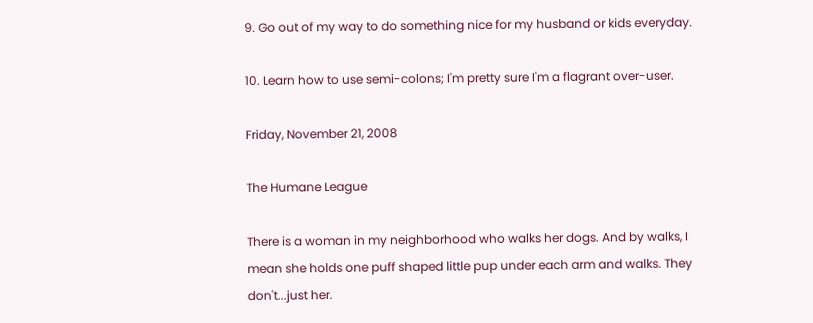9. Go out of my way to do something nice for my husband or kids everyday.

10. Learn how to use semi-colons; I'm pretty sure I'm a flagrant over-user.

Friday, November 21, 2008

The Humane League

There is a woman in my neighborhood who walks her dogs. And by walks, I mean she holds one puff shaped little pup under each arm and walks. They don't...just her.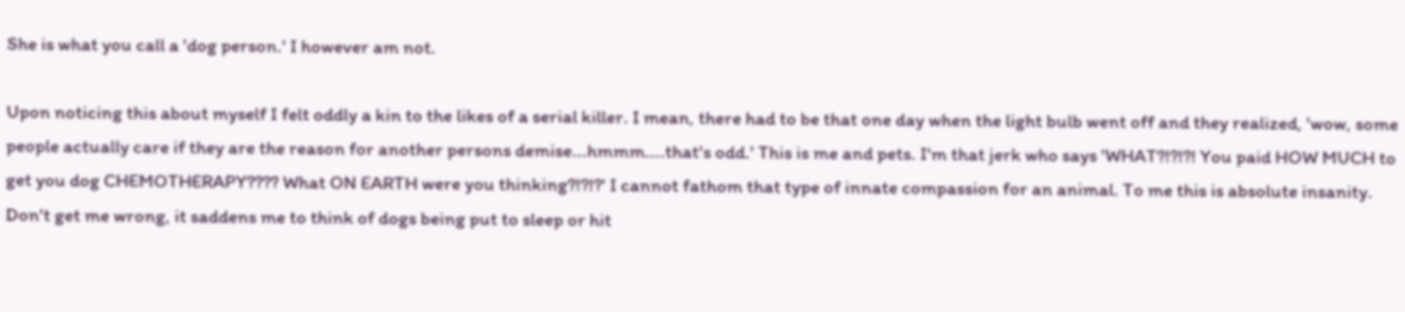She is what you call a 'dog person.' I however am not.

Upon noticing this about myself I felt oddly a kin to the likes of a serial killer. I mean, there had to be that one day when the light bulb went off and they realized, 'wow, some people actually care if they are the reason for another persons demise...hmmm....that's odd.' This is me and pets. I'm that jerk who says 'WHAT?!?!?! You paid HOW MUCH to get you dog CHEMOTHERAPY???? What ON EARTH were you thinking?!?!?' I cannot fathom that type of innate compassion for an animal. To me this is absolute insanity. Don't get me wrong, it saddens me to think of dogs being put to sleep or hit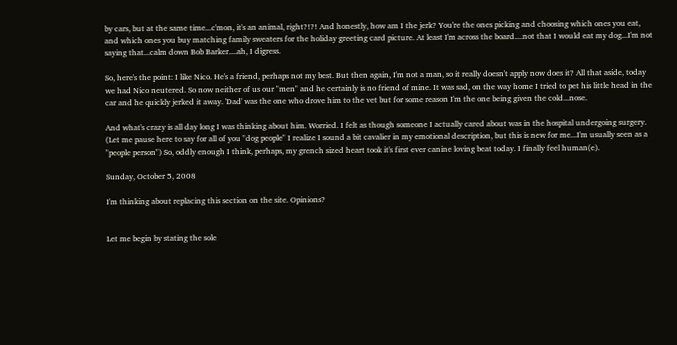by cars, but at the same time...c'mon, it's an animal, right?!?! And honestly, how am I the jerk? You're the ones picking and choosing which ones you eat, and which ones you buy matching family sweaters for the holiday greeting card picture. At least I'm across the board....not that I would eat my dog...I'm not saying that...calm down Bob Barker....ah, I digress.

So, here's the point: I like Nico. He's a friend, perhaps not my best. But then again, I'm not a man, so it really doesn't apply now does it? All that aside, today we had Nico neutered. So now neither of us our "men" and he certainly is no friend of mine. It was sad, on the way home I tried to pet his little head in the car and he quickly jerked it away. 'Dad' was the one who drove him to the vet but for some reason I'm the one being given the cold...nose.

And what's crazy is all day long I was thinking about him. Worried. I felt as though someone I actually cared about was in the hospital undergoing surgery. (Let me pause here to say for all of you "dog people" I realize I sound a bit cavalier in my emotional description, but this is new for me...I'm usually seen as a "people person") So, oddly enough I think, perhaps, my grench sized heart took it's first ever canine loving beat today. I finally feel human(e).

Sunday, October 5, 2008

I'm thinking about replacing this section on the site. Opinions?


Let me begin by stating the sole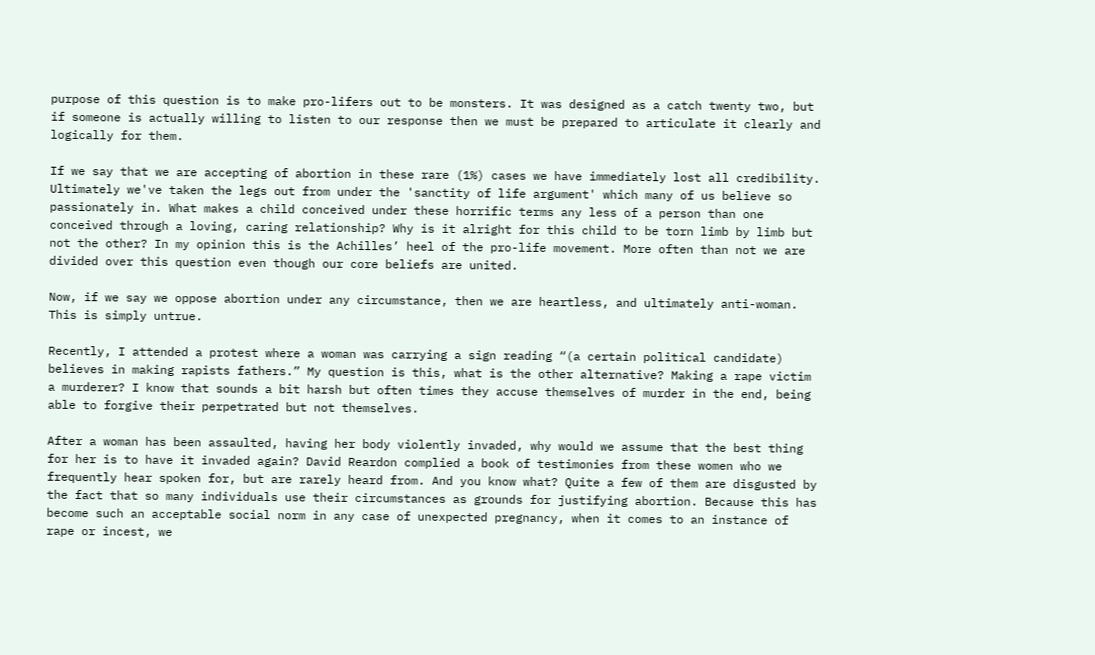purpose of this question is to make pro-lifers out to be monsters. It was designed as a catch twenty two, but if someone is actually willing to listen to our response then we must be prepared to articulate it clearly and logically for them.

If we say that we are accepting of abortion in these rare (1%) cases we have immediately lost all credibility. Ultimately we've taken the legs out from under the 'sanctity of life argument' which many of us believe so passionately in. What makes a child conceived under these horrific terms any less of a person than one conceived through a loving, caring relationship? Why is it alright for this child to be torn limb by limb but not the other? In my opinion this is the Achilles’ heel of the pro-life movement. More often than not we are divided over this question even though our core beliefs are united.

Now, if we say we oppose abortion under any circumstance, then we are heartless, and ultimately anti-woman. This is simply untrue.

Recently, I attended a protest where a woman was carrying a sign reading “(a certain political candidate) believes in making rapists fathers.” My question is this, what is the other alternative? Making a rape victim a murderer? I know that sounds a bit harsh but often times they accuse themselves of murder in the end, being able to forgive their perpetrated but not themselves.

After a woman has been assaulted, having her body violently invaded, why would we assume that the best thing for her is to have it invaded again? David Reardon complied a book of testimonies from these women who we frequently hear spoken for, but are rarely heard from. And you know what? Quite a few of them are disgusted by the fact that so many individuals use their circumstances as grounds for justifying abortion. Because this has become such an acceptable social norm in any case of unexpected pregnancy, when it comes to an instance of rape or incest, we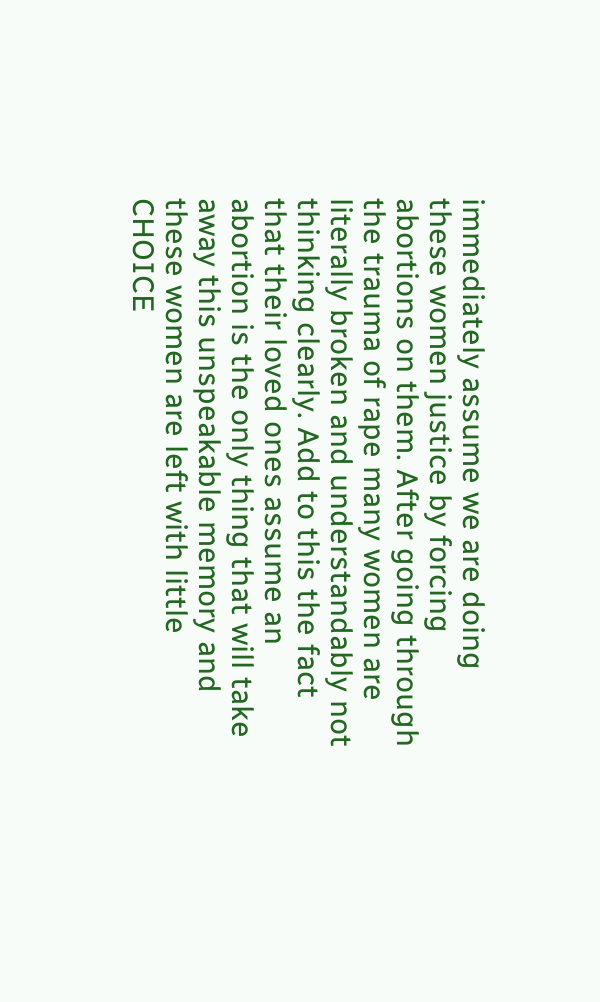immediately assume we are doing these women justice by forcing abortions on them. After going through the trauma of rape many women are literally broken and understandably not thinking clearly. Add to this the fact that their loved ones assume an abortion is the only thing that will take away this unspeakable memory and these women are left with little CHOICE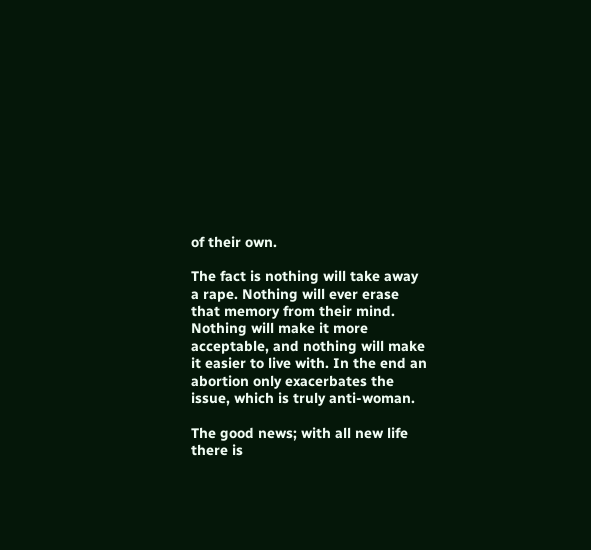of their own.

The fact is nothing will take away a rape. Nothing will ever erase that memory from their mind. Nothing will make it more acceptable, and nothing will make it easier to live with. In the end an abortion only exacerbates the issue, which is truly anti-woman.

The good news; with all new life there is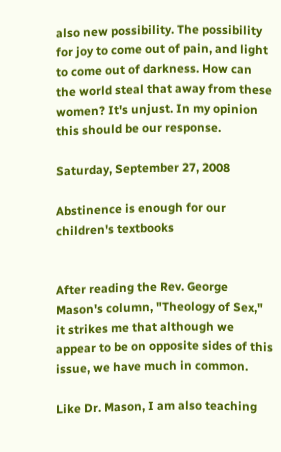also new possibility. The possibility for joy to come out of pain, and light to come out of darkness. How can the world steal that away from these women? It's unjust. In my opinion this should be our response.

Saturday, September 27, 2008

Abstinence is enough for our children's textbooks


After reading the Rev. George Mason's column, "Theology of Sex," it strikes me that although we appear to be on opposite sides of this issue, we have much in common.

Like Dr. Mason, I am also teaching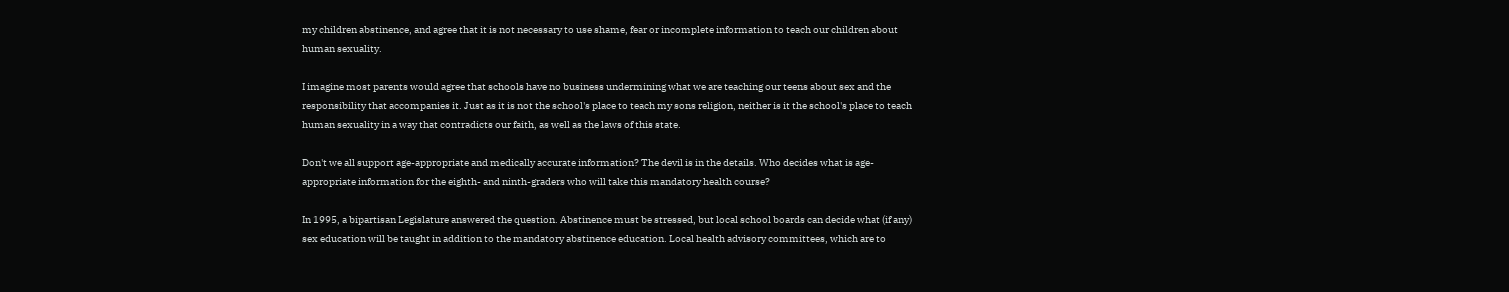my children abstinence, and agree that it is not necessary to use shame, fear or incomplete information to teach our children about human sexuality.

I imagine most parents would agree that schools have no business undermining what we are teaching our teens about sex and the responsibility that accompanies it. Just as it is not the school's place to teach my sons religion, neither is it the school's place to teach human sexuality in a way that contradicts our faith, as well as the laws of this state.

Don't we all support age-appropriate and medically accurate information? The devil is in the details. Who decides what is age-appropriate information for the eighth- and ninth-graders who will take this mandatory health course?

In 1995, a bipartisan Legislature answered the question. Abstinence must be stressed, but local school boards can decide what (if any) sex education will be taught in addition to the mandatory abstinence education. Local health advisory committees, which are to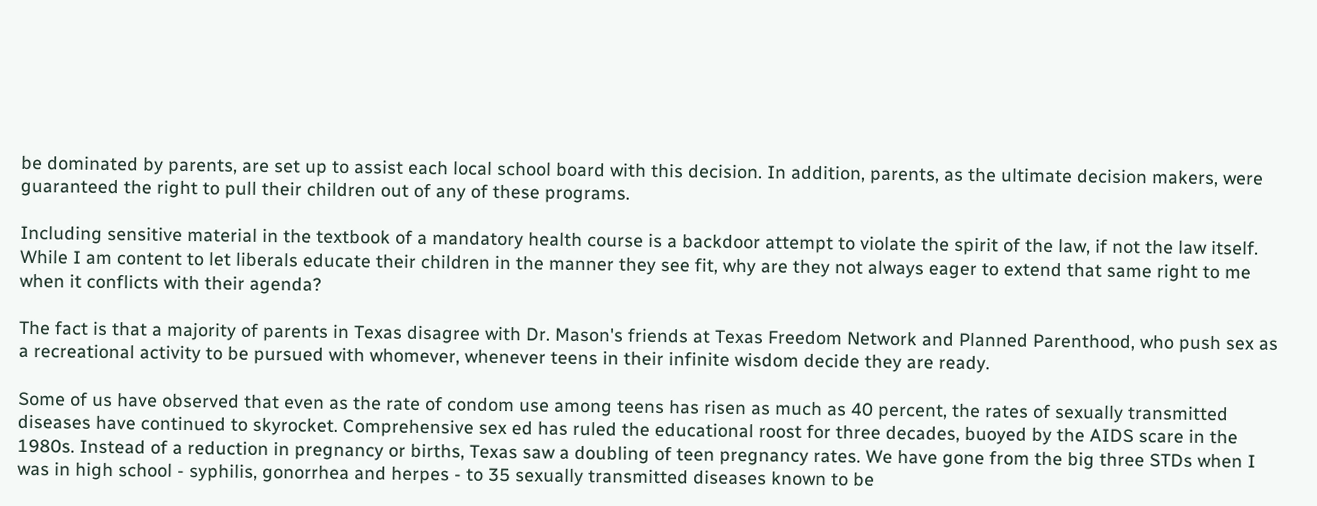be dominated by parents, are set up to assist each local school board with this decision. In addition, parents, as the ultimate decision makers, were guaranteed the right to pull their children out of any of these programs.

Including sensitive material in the textbook of a mandatory health course is a backdoor attempt to violate the spirit of the law, if not the law itself. While I am content to let liberals educate their children in the manner they see fit, why are they not always eager to extend that same right to me when it conflicts with their agenda?

The fact is that a majority of parents in Texas disagree with Dr. Mason's friends at Texas Freedom Network and Planned Parenthood, who push sex as a recreational activity to be pursued with whomever, whenever teens in their infinite wisdom decide they are ready.

Some of us have observed that even as the rate of condom use among teens has risen as much as 40 percent, the rates of sexually transmitted diseases have continued to skyrocket. Comprehensive sex ed has ruled the educational roost for three decades, buoyed by the AIDS scare in the 1980s. Instead of a reduction in pregnancy or births, Texas saw a doubling of teen pregnancy rates. We have gone from the big three STDs when I was in high school - syphilis, gonorrhea and herpes - to 35 sexually transmitted diseases known to be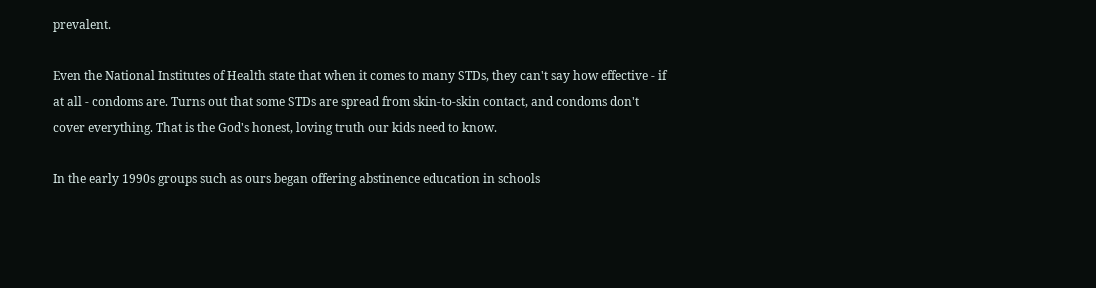prevalent.

Even the National Institutes of Health state that when it comes to many STDs, they can't say how effective - if at all - condoms are. Turns out that some STDs are spread from skin-to-skin contact, and condoms don't cover everything. That is the God's honest, loving truth our kids need to know.

In the early 1990s groups such as ours began offering abstinence education in schools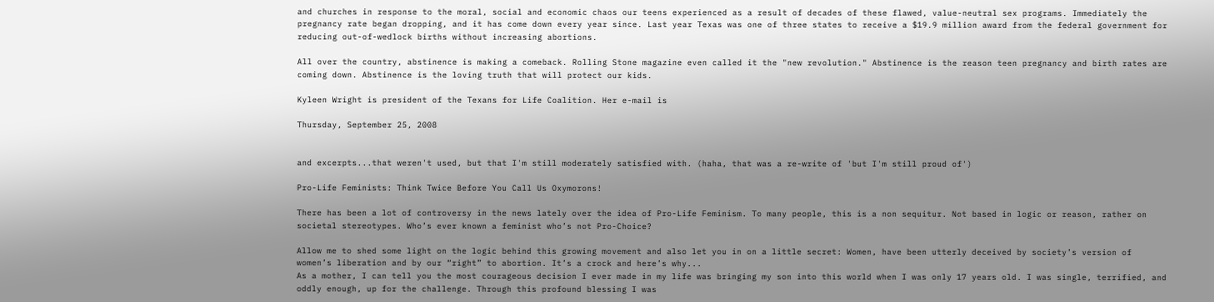and churches in response to the moral, social and economic chaos our teens experienced as a result of decades of these flawed, value-neutral sex programs. Immediately the pregnancy rate began dropping, and it has come down every year since. Last year Texas was one of three states to receive a $19.9 million award from the federal government for reducing out-of-wedlock births without increasing abortions.

All over the country, abstinence is making a comeback. Rolling Stone magazine even called it the "new revolution." Abstinence is the reason teen pregnancy and birth rates are coming down. Abstinence is the loving truth that will protect our kids.

Kyleen Wright is president of the Texans for Life Coalition. Her e-mail is

Thursday, September 25, 2008


and excerpts...that weren't used, but that I'm still moderately satisfied with. (haha, that was a re-write of 'but I'm still proud of')

Pro-Life Feminists: Think Twice Before You Call Us Oxymorons!

There has been a lot of controversy in the news lately over the idea of Pro-Life Feminism. To many people, this is a non sequitur. Not based in logic or reason, rather on societal stereotypes. Who’s ever known a feminist who’s not Pro-Choice?

Allow me to shed some light on the logic behind this growing movement and also let you in on a little secret: Women, have been utterly deceived by society’s version of women’s liberation and by our “right” to abortion. It’s a crock and here’s why...
As a mother, I can tell you the most courageous decision I ever made in my life was bringing my son into this world when I was only 17 years old. I was single, terrified, and oddly enough, up for the challenge. Through this profound blessing I was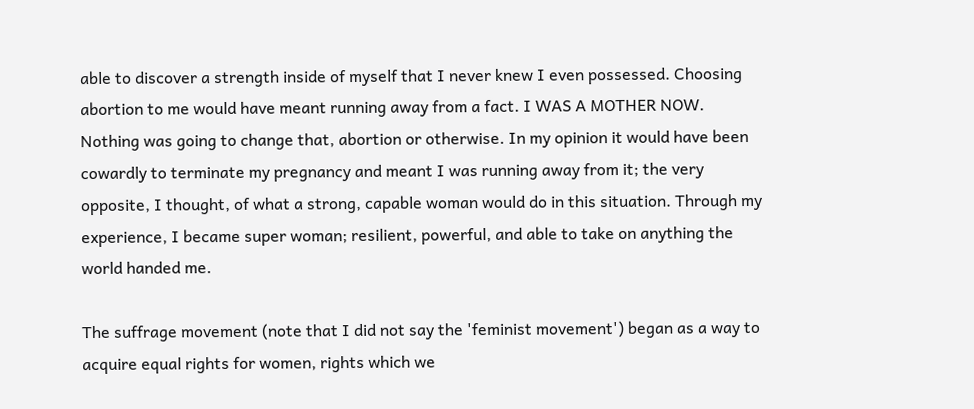able to discover a strength inside of myself that I never knew I even possessed. Choosing abortion to me would have meant running away from a fact. I WAS A MOTHER NOW. Nothing was going to change that, abortion or otherwise. In my opinion it would have been cowardly to terminate my pregnancy and meant I was running away from it; the very opposite, I thought, of what a strong, capable woman would do in this situation. Through my experience, I became super woman; resilient, powerful, and able to take on anything the world handed me.

The suffrage movement (note that I did not say the 'feminist movement') began as a way to acquire equal rights for women, rights which we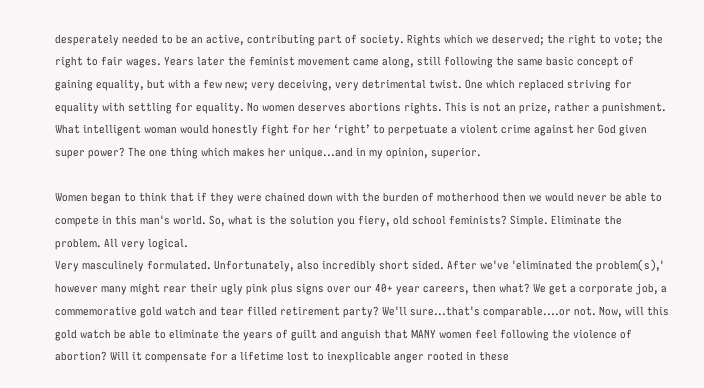desperately needed to be an active, contributing part of society. Rights which we deserved; the right to vote; the right to fair wages. Years later the feminist movement came along, still following the same basic concept of gaining equality, but with a few new; very deceiving, very detrimental twist. One which replaced striving for equality with settling for equality. No women deserves abortions rights. This is not an prize, rather a punishment. What intelligent woman would honestly fight for her ‘right’ to perpetuate a violent crime against her God given super power? The one thing which makes her unique...and in my opinion, superior.

Women began to think that if they were chained down with the burden of motherhood then we would never be able to compete in this man's world. So, what is the solution you fiery, old school feminists? Simple. Eliminate the problem. All very logical.
Very masculinely formulated. Unfortunately, also incredibly short sided. After we've 'eliminated the problem(s),' however many might rear their ugly pink plus signs over our 40+ year careers, then what? We get a corporate job, a commemorative gold watch and tear filled retirement party? We'll sure...that's comparable....or not. Now, will this gold watch be able to eliminate the years of guilt and anguish that MANY women feel following the violence of abortion? Will it compensate for a lifetime lost to inexplicable anger rooted in these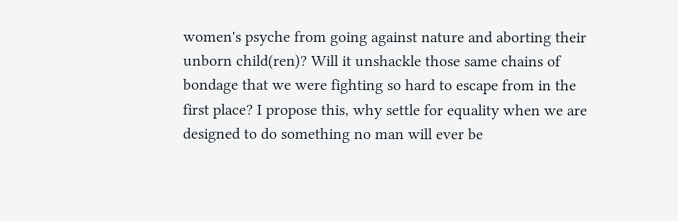women's psyche from going against nature and aborting their unborn child(ren)? Will it unshackle those same chains of bondage that we were fighting so hard to escape from in the first place? I propose this, why settle for equality when we are designed to do something no man will ever be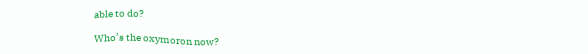able to do?

Who’s the oxymoron now?